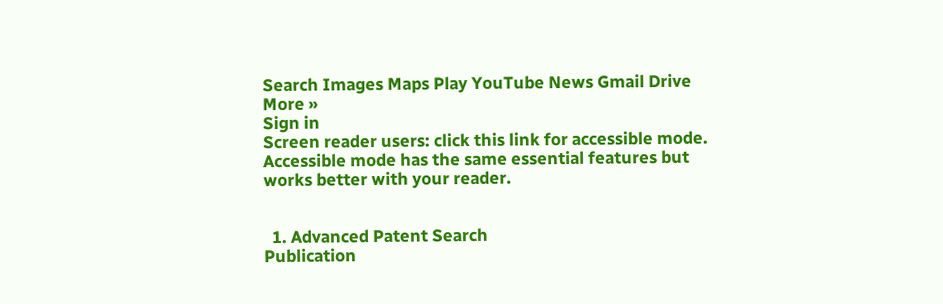Search Images Maps Play YouTube News Gmail Drive More »
Sign in
Screen reader users: click this link for accessible mode. Accessible mode has the same essential features but works better with your reader.


  1. Advanced Patent Search
Publication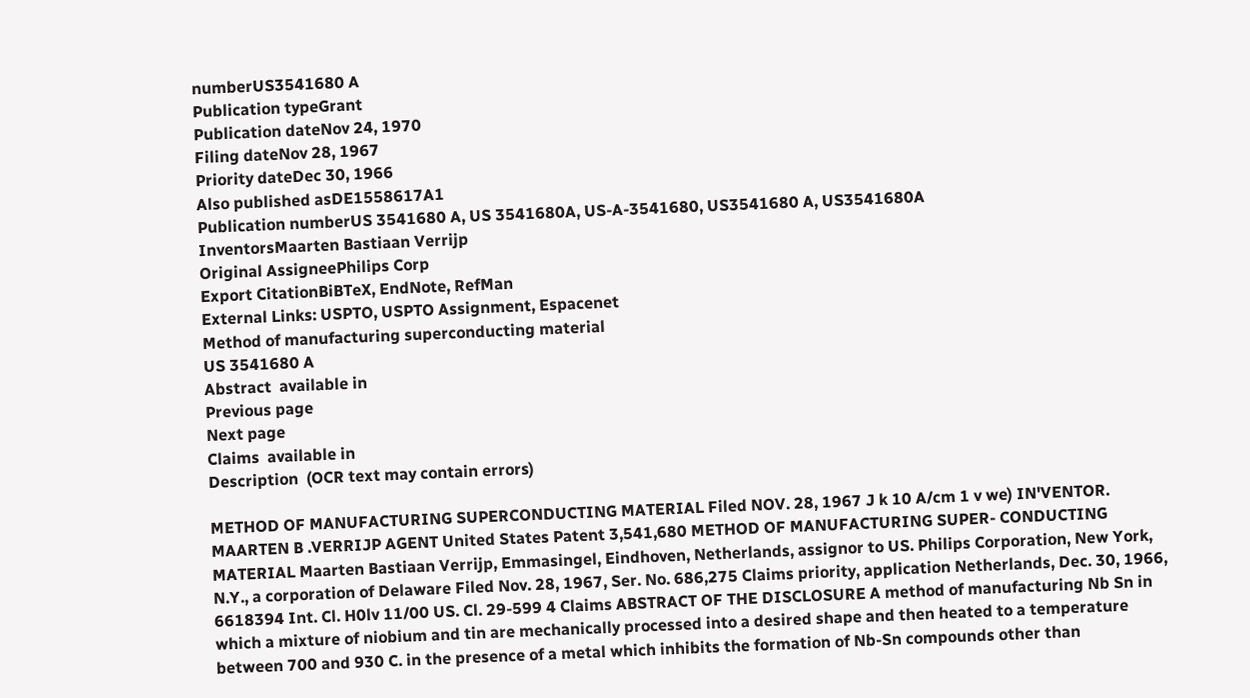numberUS3541680 A
Publication typeGrant
Publication dateNov 24, 1970
Filing dateNov 28, 1967
Priority dateDec 30, 1966
Also published asDE1558617A1
Publication numberUS 3541680 A, US 3541680A, US-A-3541680, US3541680 A, US3541680A
InventorsMaarten Bastiaan Verrijp
Original AssigneePhilips Corp
Export CitationBiBTeX, EndNote, RefMan
External Links: USPTO, USPTO Assignment, Espacenet
Method of manufacturing superconducting material
US 3541680 A
Abstract  available in
Previous page
Next page
Claims  available in
Description  (OCR text may contain errors)

METHOD OF MANUFACTURING SUPERCONDUCTING MATERIAL Filed NOV. 28, 1967 J k 10 A/cm 1 v we) IN'VENTOR. MAARTEN B .VERRIJP AGENT United States Patent 3,541,680 METHOD OF MANUFACTURING SUPER- CONDUCTING MATERIAL Maarten Bastiaan Verrijp, Emmasingel, Eindhoven, Netherlands, assignor to US. Philips Corporation, New York, N.Y., a corporation of Delaware Filed Nov. 28, 1967, Ser. No. 686,275 Claims priority, application Netherlands, Dec. 30, 1966, 6618394 Int. Cl. H0lv 11/00 US. Cl. 29-599 4 Claims ABSTRACT OF THE DISCLOSURE A method of manufacturing Nb Sn in which a mixture of niobium and tin are mechanically processed into a desired shape and then heated to a temperature between 700 and 930 C. in the presence of a metal which inhibits the formation of Nb-Sn compounds other than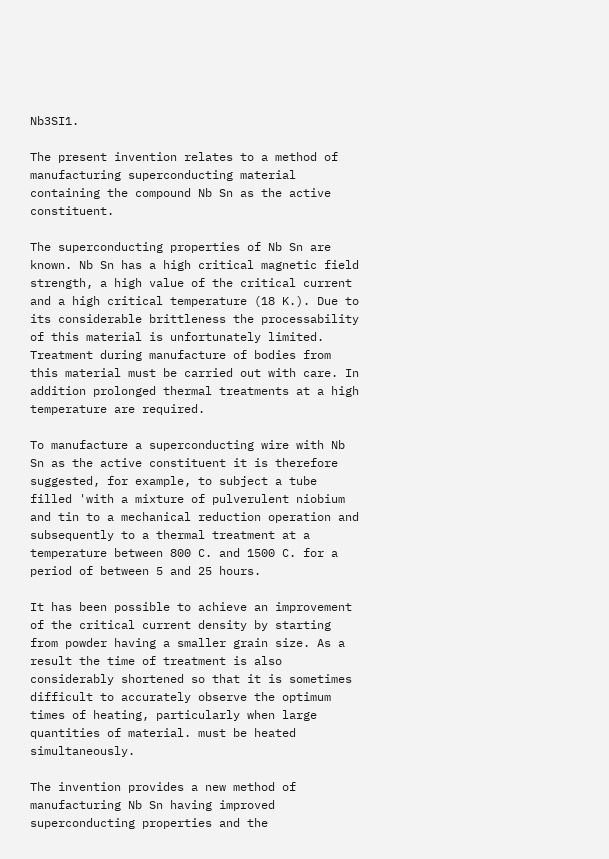Nb3SI1.

The present invention relates to a method of manufacturing superconducting material containing the compound Nb Sn as the active constituent.

The superconducting properties of Nb Sn are known. Nb Sn has a high critical magnetic field strength, a high value of the critical current and a high critical temperature (18 K.). Due to its considerable brittleness the processability of this material is unfortunately limited. Treatment during manufacture of bodies from this material must be carried out with care. In addition prolonged thermal treatments at a high temperature are required.

To manufacture a superconducting wire with Nb Sn as the active constituent it is therefore suggested, for example, to subject a tube filled 'with a mixture of pulverulent niobium and tin to a mechanical reduction operation and subsequently to a thermal treatment at a temperature between 800 C. and 1500 C. for a period of between 5 and 25 hours.

It has been possible to achieve an improvement of the critical current density by starting from powder having a smaller grain size. As a result the time of treatment is also considerably shortened so that it is sometimes difficult to accurately observe the optimum times of heating, particularly when large quantities of material. must be heated simultaneously.

The invention provides a new method of manufacturing Nb Sn having improved superconducting properties and the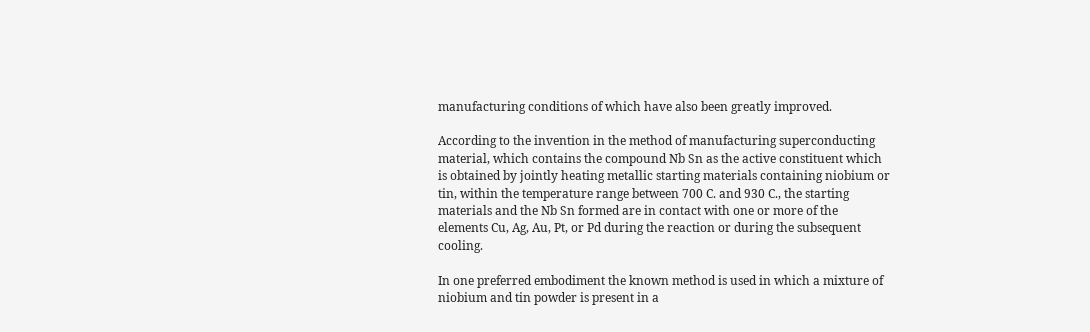manufacturing conditions of which have also been greatly improved.

According to the invention in the method of manufacturing superconducting material, which contains the compound Nb Sn as the active constituent which is obtained by jointly heating metallic starting materials containing niobium or tin, within the temperature range between 700 C. and 930 C., the starting materials and the Nb Sn formed are in contact with one or more of the elements Cu, Ag, Au, Pt, or Pd during the reaction or during the subsequent cooling.

In one preferred embodiment the known method is used in which a mixture of niobium and tin powder is present in a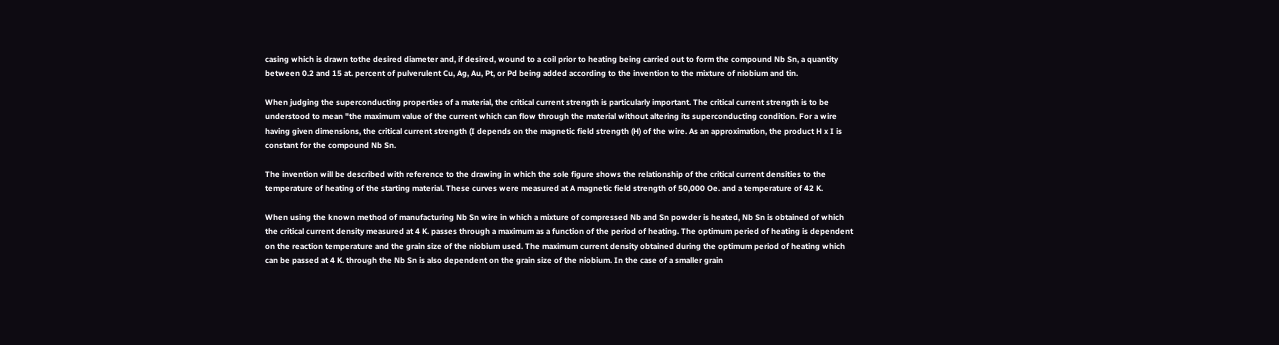casing which is drawn tothe desired diameter and, if desired, wound to a coil prior to heating being carried out to form the compound Nb Sn, a quantity between 0.2 and 15 at. percent of pulverulent Cu, Ag, Au, Pt, or Pd being added according to the invention to the mixture of niobium and tin.

When judging the superconducting properties of a material, the critical current strength is particularly important. The critical current strength is to be understood to mean "the maximum value of the current which can flow through the material without altering its superconducting condition. For a wire having given dimensions, the critical current strength (I depends on the magnetic field strength (H) of the wire. As an approximation, the product H x I is constant for the compound Nb Sn.

The invention will be described with reference to the drawing in which the sole figure shows the relationship of the critical current densities to the temperature of heating of the starting material. These curves were measured at A magnetic field strength of 50,000 Oe. and a temperature of 42 K.

When using the known method of manufacturing Nb Sn wire in which a mixture of compressed Nb and Sn powder is heated, Nb Sn is obtained of which the critical current density measured at 4 K. passes through a maximum as a function of the period of heating. The optimum peried of heating is dependent on the reaction temperature and the grain size of the niobium used. The maximum current density obtained during the optimum period of heating which can be passed at 4 K. through the Nb Sn is also dependent on the grain size of the niobium. In the case of a smaller grain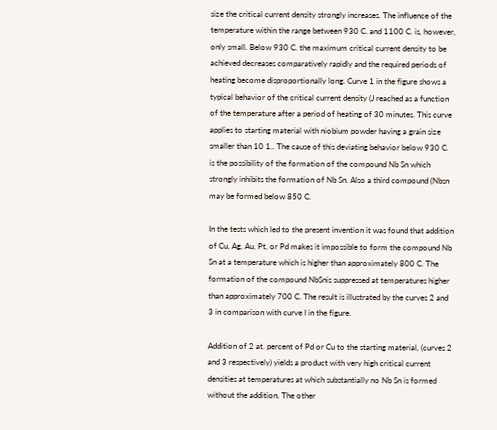size the critical current density strongly increases. The influence of the temperature within the range between 930 C. and 1100 C. is, however, only small. Below 930 C. the maximum critical current density to be achieved decreases comparatively rapidly and the required periods of heating become disproportionally long. Curve 1 in the figure shows a typical behavior of the critical current density (J reached as a function of the temperature after a period of heating of 30 minutes. This curve applies to starting material with niobium powder having a grain size smaller than 10 1.. The cause of this deviating behavior below 930 C. is the possibility of the formation of the compound Nb Sn which strongly inhibits the formation of Nb Sn. Also a third compound (Nbsn may be formed below 850 C.

In the tests which led to the present invention it was found that addition of Cu, Ag, Au, Pt, or Pd makes it impossible to form the compound Nb Sn at a temperature which is higher than approximately 800 C. The formation of the compound NbSnis suppressed at temperatures higher than approximately 700 C. The result is illustrated by the curves 2 and 3 in comparison with curve I in the figure.

Addition of 2 at. percent of Pd or Cu to the starting material, (curves 2 and 3 respectively) yields a product with very high critical current densities at temperatures at which substantially no Nb Sn is formed without the addition. The other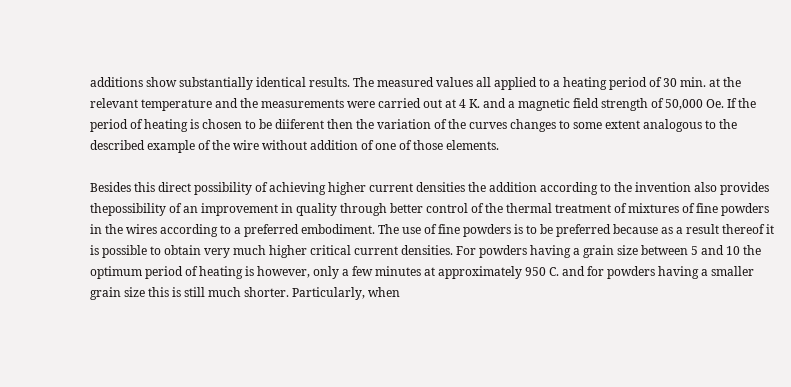additions show substantially identical results. The measured values all applied to a heating period of 30 min. at the relevant temperature and the measurements were carried out at 4 K. and a magnetic field strength of 50,000 Oe. If the period of heating is chosen to be diiferent then the variation of the curves changes to some extent analogous to the described example of the wire without addition of one of those elements.

Besides this direct possibility of achieving higher current densities the addition according to the invention also provides thepossibility of an improvement in quality through better control of the thermal treatment of mixtures of fine powders in the wires according to a preferred embodiment. The use of fine powders is to be preferred because as a result thereof it is possible to obtain very much higher critical current densities. For powders having a grain size between 5 and 10 the optimum period of heating is however, only a few minutes at approximately 950 C. and for powders having a smaller grain size this is still much shorter. Particularly, when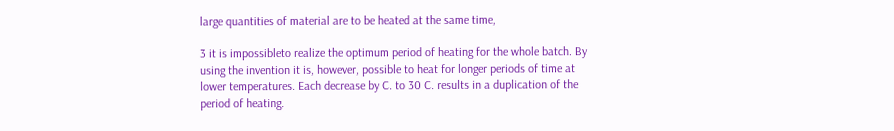large quantities of material are to be heated at the same time,

3 it is impossibleto realize the optimum period of heating for the whole batch. By using the invention it is, however, possible to heat for longer periods of time at lower temperatures. Each decrease by C. to 30 C. results in a duplication of the period of heating.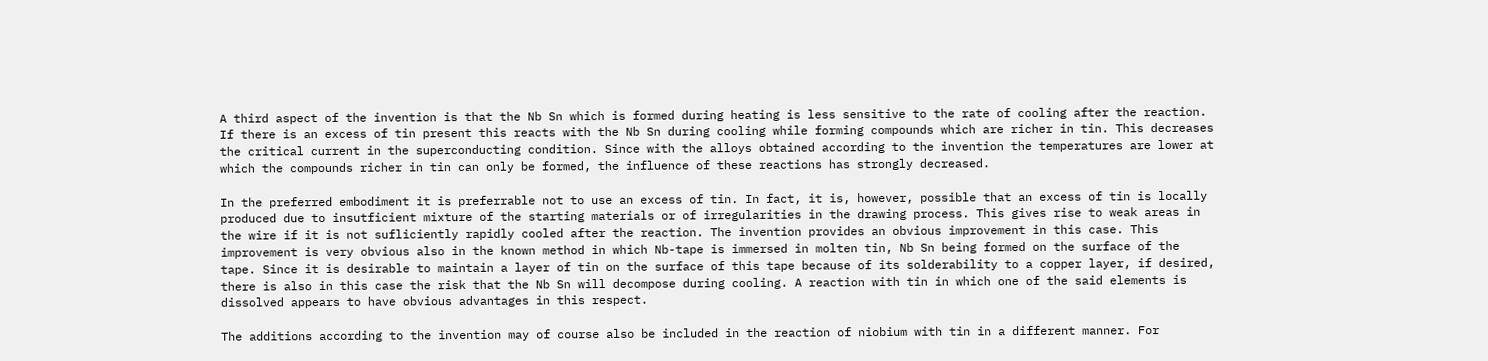A third aspect of the invention is that the Nb Sn which is formed during heating is less sensitive to the rate of cooling after the reaction. If there is an excess of tin present this reacts with the Nb Sn during cooling while forming compounds which are richer in tin. This decreases the critical current in the superconducting condition. Since with the alloys obtained according to the invention the temperatures are lower at which the compounds richer in tin can only be formed, the influence of these reactions has strongly decreased.

In the preferred embodiment it is preferrable not to use an excess of tin. In fact, it is, however, possible that an excess of tin is locally produced due to insutficient mixture of the starting materials or of irregularities in the drawing process. This gives rise to weak areas in the wire if it is not sufliciently rapidly cooled after the reaction. The invention provides an obvious improvement in this case. This improvement is very obvious also in the known method in which Nb-tape is immersed in molten tin, Nb Sn being formed on the surface of the tape. Since it is desirable to maintain a layer of tin on the surface of this tape because of its solderability to a copper layer, if desired, there is also in this case the risk that the Nb Sn will decompose during cooling. A reaction with tin in which one of the said elements is dissolved appears to have obvious advantages in this respect.

The additions according to the invention may of course also be included in the reaction of niobium with tin in a different manner. For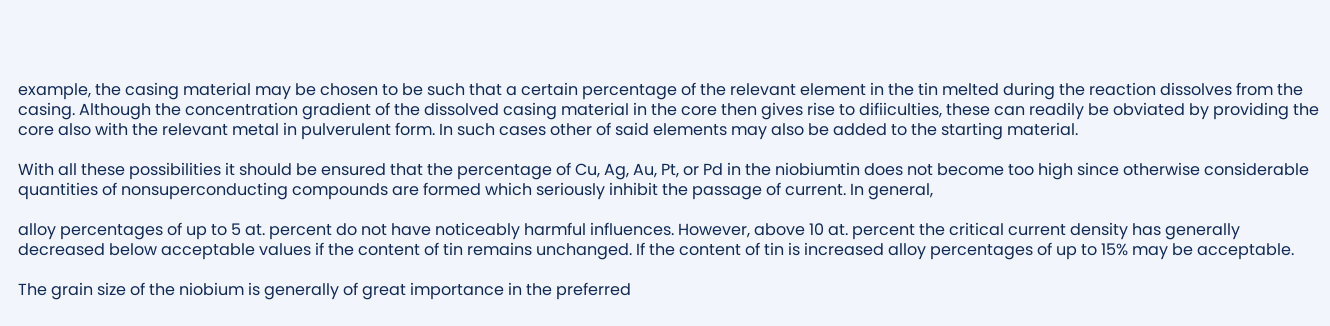example, the casing material may be chosen to be such that a certain percentage of the relevant element in the tin melted during the reaction dissolves from the casing. Although the concentration gradient of the dissolved casing material in the core then gives rise to difiiculties, these can readily be obviated by providing the core also with the relevant metal in pulverulent form. In such cases other of said elements may also be added to the starting material.

With all these possibilities it should be ensured that the percentage of Cu, Ag, Au, Pt, or Pd in the niobiumtin does not become too high since otherwise considerable quantities of nonsuperconducting compounds are formed which seriously inhibit the passage of current. In general,

alloy percentages of up to 5 at. percent do not have noticeably harmful influences. However, above 10 at. percent the critical current density has generally decreased below acceptable values if the content of tin remains unchanged. If the content of tin is increased alloy percentages of up to 15% may be acceptable.

The grain size of the niobium is generally of great importance in the preferred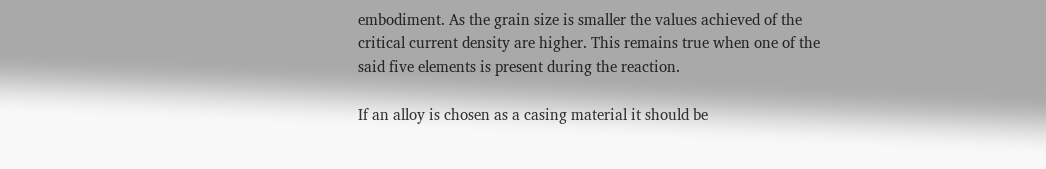embodiment. As the grain size is smaller the values achieved of the critical current density are higher. This remains true when one of the said five elements is present during the reaction.

If an alloy is chosen as a casing material it should be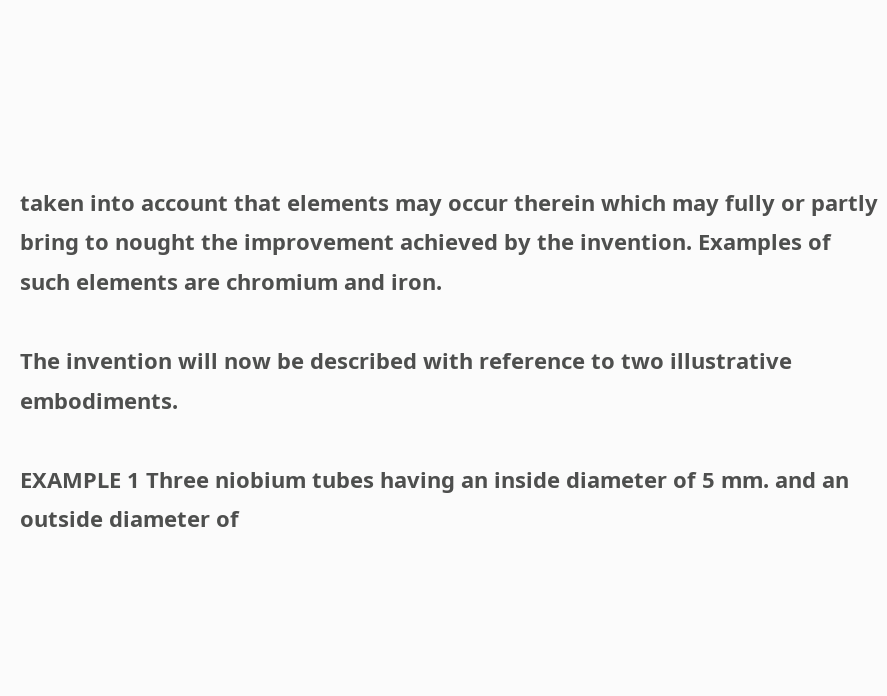taken into account that elements may occur therein which may fully or partly bring to nought the improvement achieved by the invention. Examples of such elements are chromium and iron.

The invention will now be described with reference to two illustrative embodiments.

EXAMPLE 1 Three niobium tubes having an inside diameter of 5 mm. and an outside diameter of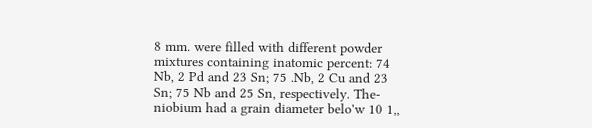8 mm. were filled with different powder mixtures containing inatomic percent: 74 Nb, 2 Pd and 23 Sn; 75 .Nb, 2 Cu and 23 Sn; 75 Nb and 25 Sn, respectively. The-niobium had a grain diameter belo'w 10 1,,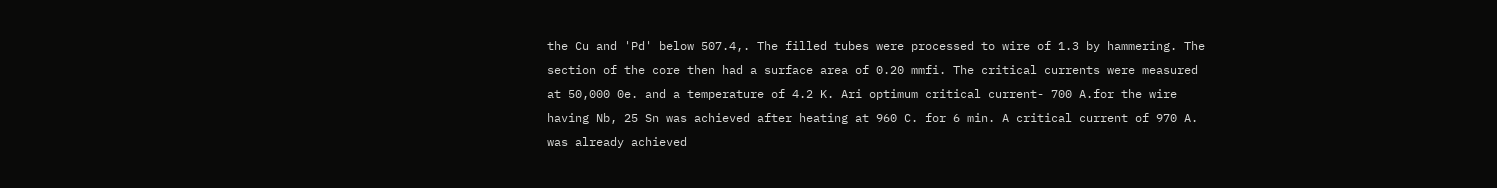the Cu and 'Pd' below 507.4,. The filled tubes were processed to wire of 1.3 by hammering. The section of the core then had a surface area of 0.20 mmfi. The critical currents were measured at 50,000 0e. and a temperature of 4.2 K. Ari optimum critical current- 700 A.for the wire having Nb, 25 Sn was achieved after heating at 960 C. for 6 min. A critical current of 970 A. was already achieved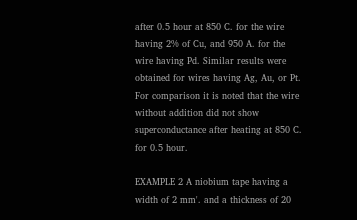after 0.5 hour at 850 C. for the wire having 2% of Cu, and 950 A. for the wire having Pd. Similar results were obtained for wires having Ag, Au, or Pt. For comparison it is noted that the wire without addition did not show superconductance after heating at 850 C. for 0.5 hour.

EXAMPLE 2 A niobium tape having a width of 2 mm'. and a thickness of 20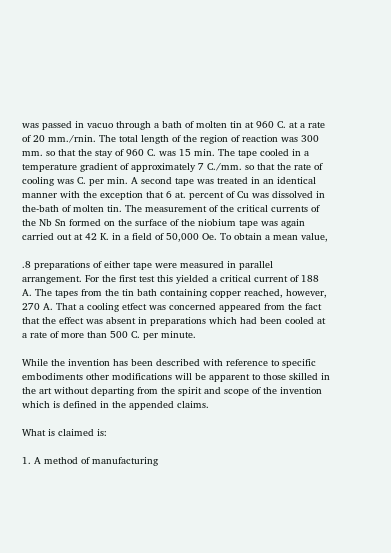was passed in vacuo through a bath of molten tin at 960 C. at a rate of 20 mm./rnin. The total length of the region of reaction was 300 mm. so that the stay of 960 C. was 15 min. The tape cooled in a temperature gradient of approximately 7 C./mm. so that the rate of cooling was C. per min. A second tape was treated in an identical manner with the exception that 6 at. percent of Cu was dissolved in the-bath of molten tin. The measurement of the critical currents of the Nb Sn formed on the surface of the niobium tape was again carried out at 42 K. in a field of 50,000 Oe. To obtain a mean value,

.8 preparations of either tape were measured in parallel arrangement. For the first test this yielded a critical current of 188 A. The tapes from the tin bath containing copper reached, however, 270 A. That a cooling etfect was concerned appeared from the fact that the effect was absent in preparations which had been cooled at a rate of more than 500 C. per minute.

While the invention has been described with reference to specific embodiments other modifications will be apparent to those skilled in the art without departing from the spirit and scope of the invention which is defined in the appended claims.

What is claimed is:

1. A method of manufacturing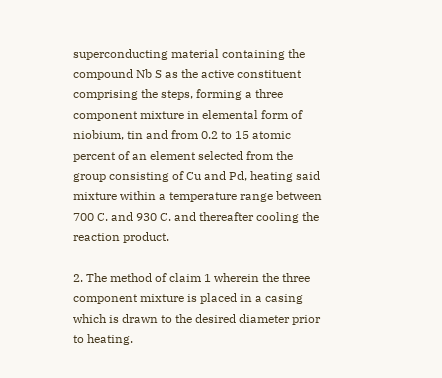superconducting material containing the compound Nb S as the active constituent comprising the steps, forming a three component mixture in elemental form of niobium, tin and from 0.2 to 15 atomic percent of an element selected from the group consisting of Cu and Pd, heating said mixture within a temperature range between 700 C. and 930 C. and thereafter cooling the reaction product.

2. The method of claim 1 wherein the three component mixture is placed in a casing which is drawn to the desired diameter prior to heating.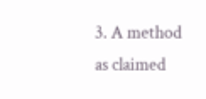3. A method as claimed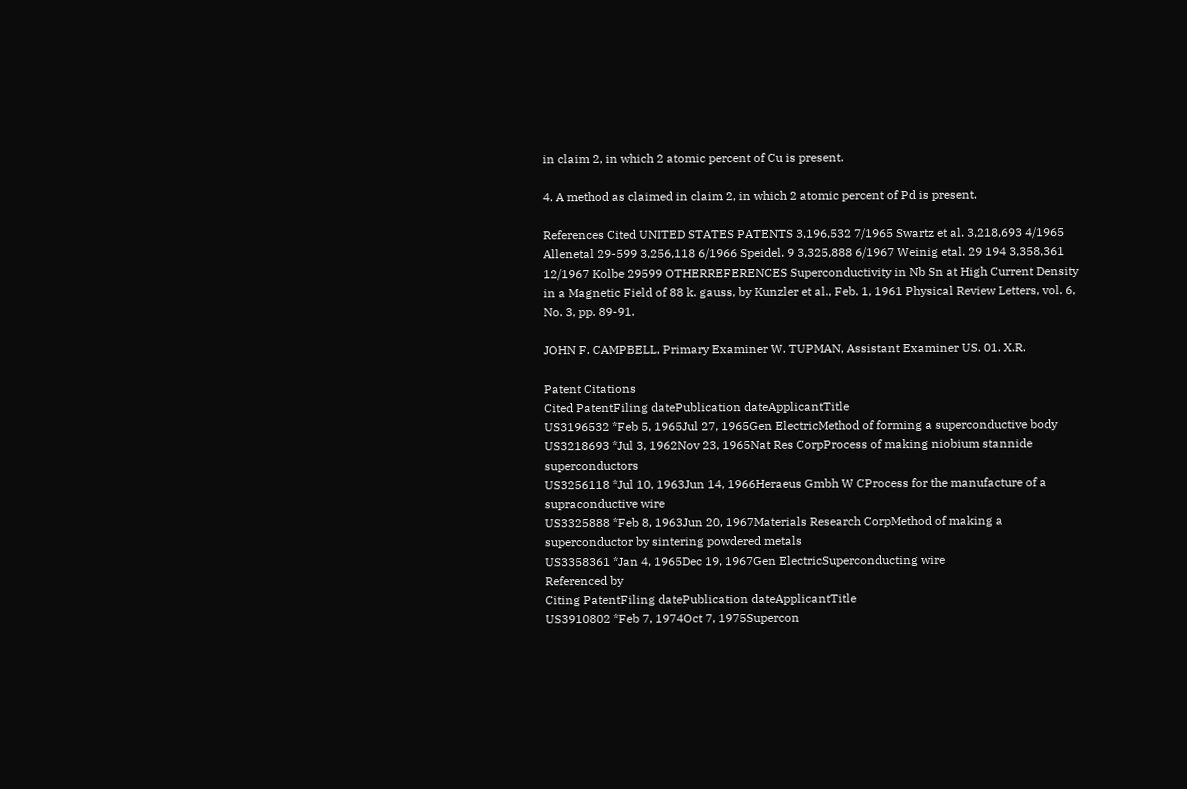in claim 2, in which 2 atomic percent of Cu is present.

4. A method as claimed in claim 2, in which 2 atomic percent of Pd is present.

References Cited UNITED STATES PATENTS 3,196,532 7/1965 Swartz et al. 3,218,693 4/1965 Allenetal 29-599 3,256,118 6/1966 Speidel. 9 3,325,888 6/1967 Weinig etal. 29 194 3,358,361 12/1967 Kolbe 29599 OTHERREFERENCES Superconductivity in Nb Sn at High Current Density in a Magnetic Field of 88 k. gauss, by Kunzler et al., Feb. 1, 1961 Physical Review Letters, vol. 6, No. 3, pp. 89-91.

JOHN F. CAMPBELL, Primary Examiner W. TUPMAN, Assistant Examiner US. 01. X.R.

Patent Citations
Cited PatentFiling datePublication dateApplicantTitle
US3196532 *Feb 5, 1965Jul 27, 1965Gen ElectricMethod of forming a superconductive body
US3218693 *Jul 3, 1962Nov 23, 1965Nat Res CorpProcess of making niobium stannide superconductors
US3256118 *Jul 10, 1963Jun 14, 1966Heraeus Gmbh W CProcess for the manufacture of a supraconductive wire
US3325888 *Feb 8, 1963Jun 20, 1967Materials Research CorpMethod of making a superconductor by sintering powdered metals
US3358361 *Jan 4, 1965Dec 19, 1967Gen ElectricSuperconducting wire
Referenced by
Citing PatentFiling datePublication dateApplicantTitle
US3910802 *Feb 7, 1974Oct 7, 1975Supercon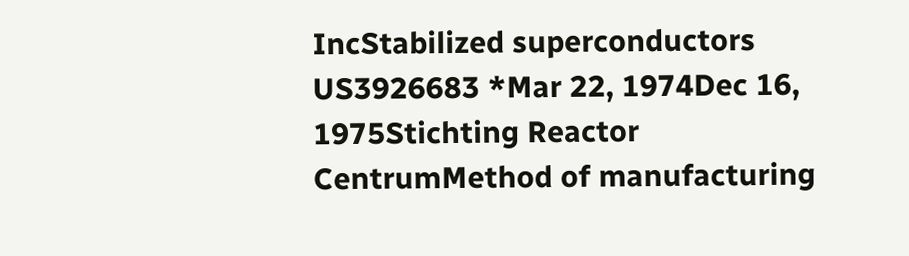IncStabilized superconductors
US3926683 *Mar 22, 1974Dec 16, 1975Stichting Reactor CentrumMethod of manufacturing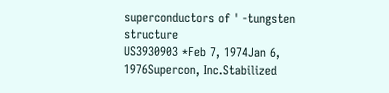superconductors of ' -tungsten structure
US3930903 *Feb 7, 1974Jan 6, 1976Supercon, Inc.Stabilized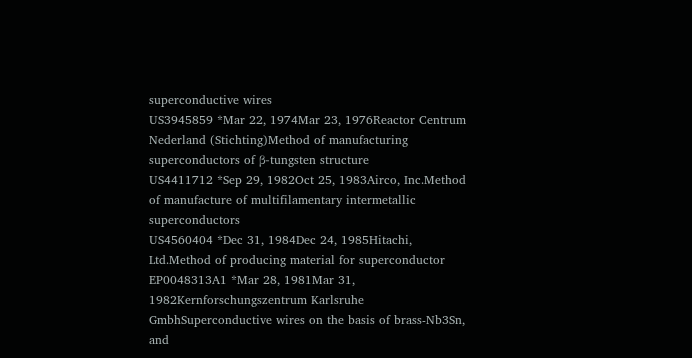superconductive wires
US3945859 *Mar 22, 1974Mar 23, 1976Reactor Centrum Nederland (Stichting)Method of manufacturing superconductors of β-tungsten structure
US4411712 *Sep 29, 1982Oct 25, 1983Airco, Inc.Method of manufacture of multifilamentary intermetallic superconductors
US4560404 *Dec 31, 1984Dec 24, 1985Hitachi, Ltd.Method of producing material for superconductor
EP0048313A1 *Mar 28, 1981Mar 31, 1982Kernforschungszentrum Karlsruhe GmbhSuperconductive wires on the basis of brass-Nb3Sn, and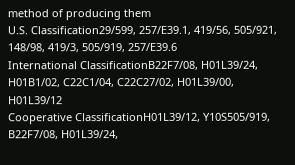method of producing them
U.S. Classification29/599, 257/E39.1, 419/56, 505/921, 148/98, 419/3, 505/919, 257/E39.6
International ClassificationB22F7/08, H01L39/24, H01B1/02, C22C1/04, C22C27/02, H01L39/00, H01L39/12
Cooperative ClassificationH01L39/12, Y10S505/919, B22F7/08, H01L39/24,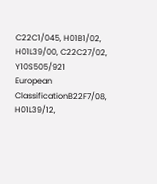C22C1/045, H01B1/02, H01L39/00, C22C27/02, Y10S505/921
European ClassificationB22F7/08, H01L39/12,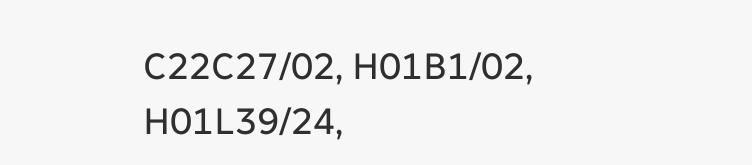C22C27/02, H01B1/02, H01L39/24,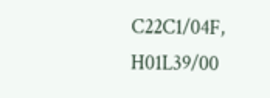C22C1/04F, H01L39/00